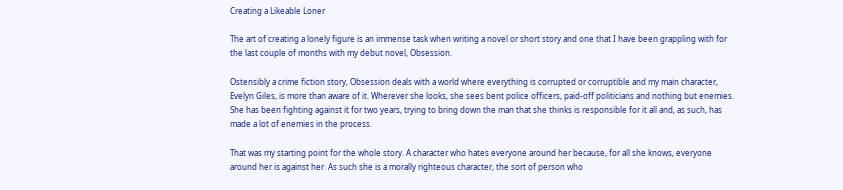Creating a Likeable Loner

The art of creating a lonely figure is an immense task when writing a novel or short story and one that I have been grappling with for the last couple of months with my debut novel, Obsession.

Ostensibly a crime fiction story, Obsession deals with a world where everything is corrupted or corruptible and my main character, Evelyn Giles, is more than aware of it. Wherever she looks, she sees bent police officers, paid-off politicians and nothing but enemies. She has been fighting against it for two years, trying to bring down the man that she thinks is responsible for it all and, as such, has made a lot of enemies in the process.

That was my starting point for the whole story. A character who hates everyone around her because, for all she knows, everyone around her is against her. As such she is a morally righteous character, the sort of person who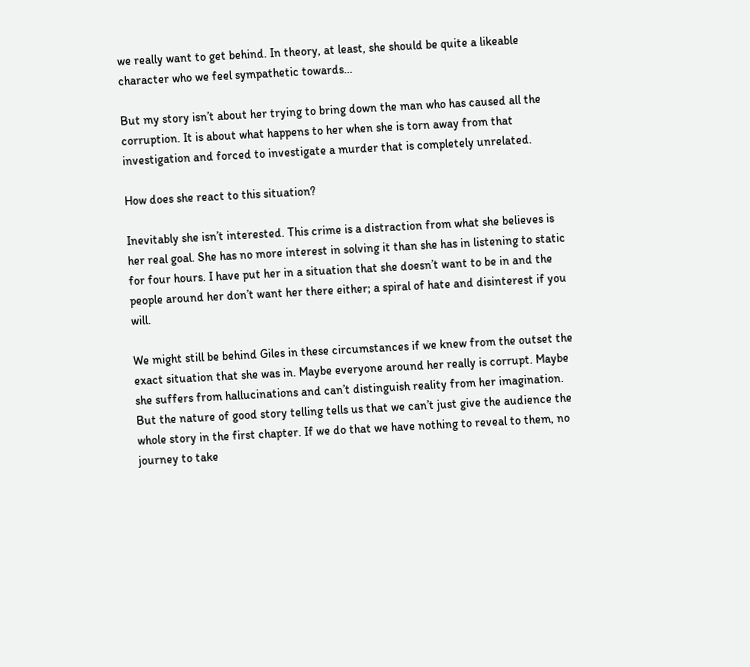we really want to get behind. In theory, at least, she should be quite a likeable character who we feel sympathetic towards…

But my story isn’t about her trying to bring down the man who has caused all the corruption. It is about what happens to her when she is torn away from that investigation and forced to investigate a murder that is completely unrelated.

How does she react to this situation?

Inevitably she isn’t interested. This crime is a distraction from what she believes is her real goal. She has no more interest in solving it than she has in listening to static for four hours. I have put her in a situation that she doesn’t want to be in and the people around her don’t want her there either; a spiral of hate and disinterest if you will.

We might still be behind Giles in these circumstances if we knew from the outset the exact situation that she was in. Maybe everyone around her really is corrupt. Maybe she suffers from hallucinations and can’t distinguish reality from her imagination. But the nature of good story telling tells us that we can’t just give the audience the whole story in the first chapter. If we do that we have nothing to reveal to them, no journey to take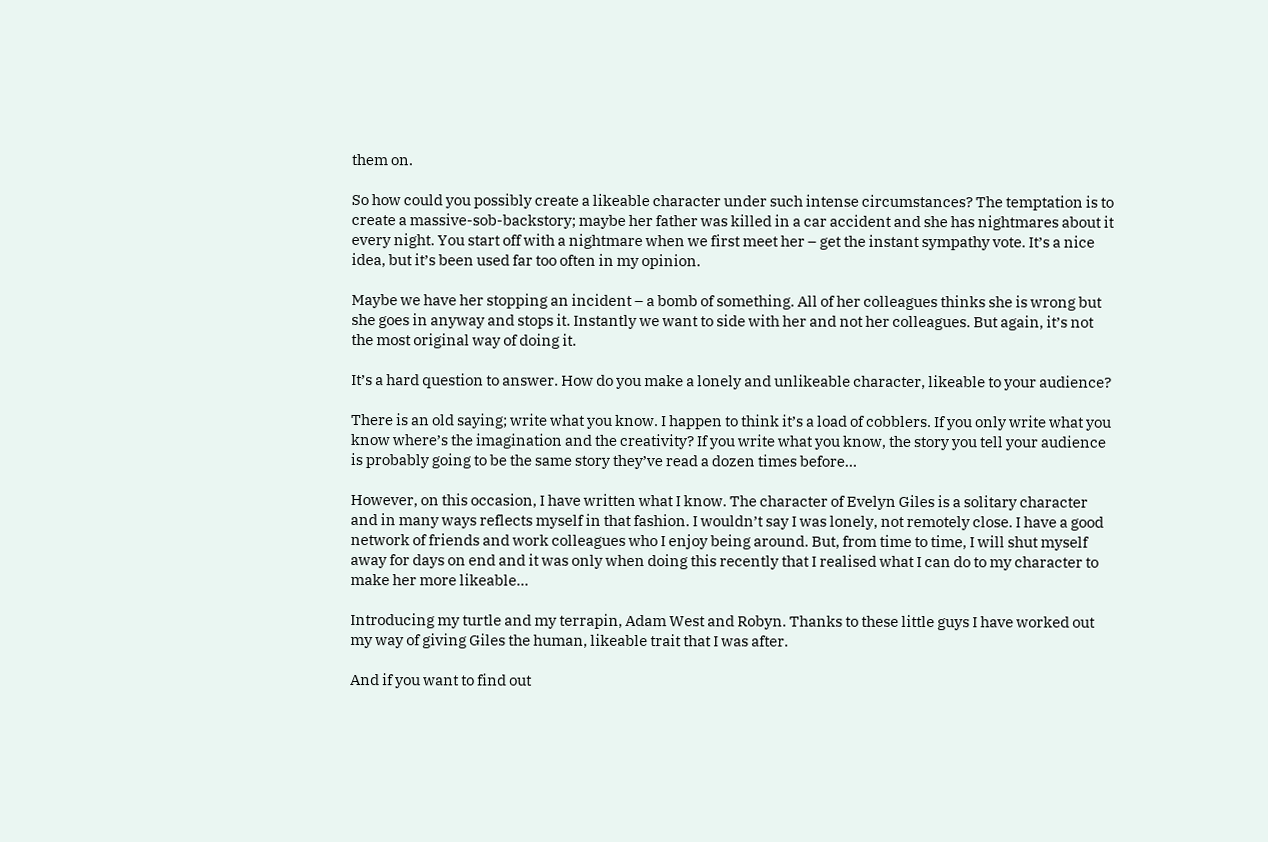them on.

So how could you possibly create a likeable character under such intense circumstances? The temptation is to create a massive-sob-backstory; maybe her father was killed in a car accident and she has nightmares about it every night. You start off with a nightmare when we first meet her – get the instant sympathy vote. It’s a nice idea, but it’s been used far too often in my opinion.

Maybe we have her stopping an incident – a bomb of something. All of her colleagues thinks she is wrong but she goes in anyway and stops it. Instantly we want to side with her and not her colleagues. But again, it’s not the most original way of doing it.

It’s a hard question to answer. How do you make a lonely and unlikeable character, likeable to your audience?

There is an old saying; write what you know. I happen to think it’s a load of cobblers. If you only write what you know where’s the imagination and the creativity? If you write what you know, the story you tell your audience is probably going to be the same story they’ve read a dozen times before…

However, on this occasion, I have written what I know. The character of Evelyn Giles is a solitary character and in many ways reflects myself in that fashion. I wouldn’t say I was lonely, not remotely close. I have a good network of friends and work colleagues who I enjoy being around. But, from time to time, I will shut myself away for days on end and it was only when doing this recently that I realised what I can do to my character to make her more likeable…

Introducing my turtle and my terrapin, Adam West and Robyn. Thanks to these little guys I have worked out my way of giving Giles the human, likeable trait that I was after.

And if you want to find out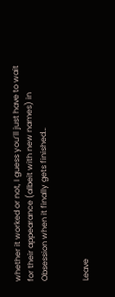whether it worked or not, I guess you’ll just have to wait for their appearance (albeit with new names) in Obsession when it finally gets finished…


Leave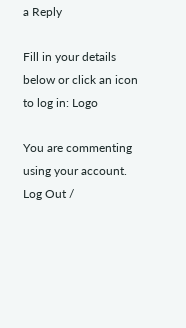a Reply

Fill in your details below or click an icon to log in: Logo

You are commenting using your account. Log Out /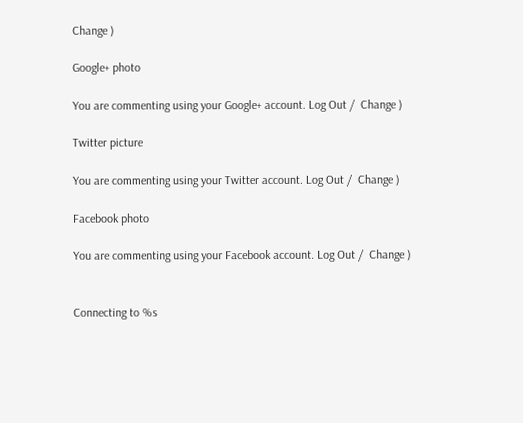Change )

Google+ photo

You are commenting using your Google+ account. Log Out /  Change )

Twitter picture

You are commenting using your Twitter account. Log Out /  Change )

Facebook photo

You are commenting using your Facebook account. Log Out /  Change )


Connecting to %s